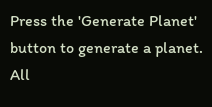Press the 'Generate Planet' button to generate a planet. All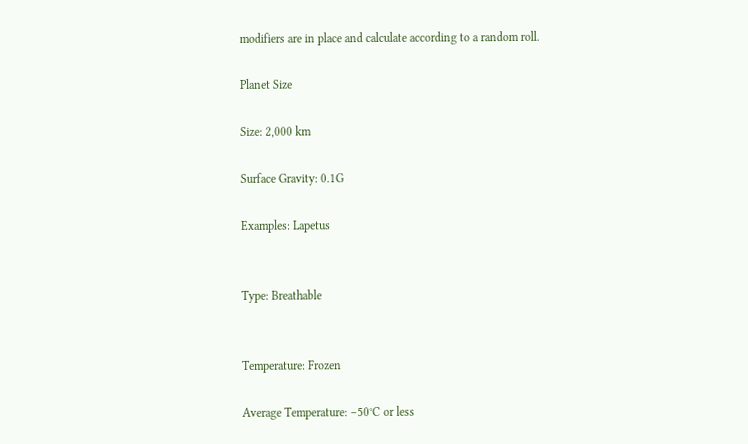modifiers are in place and calculate according to a random roll.

Planet Size

Size: 2,000 km

Surface Gravity: 0.1G

Examples: Lapetus


Type: Breathable


Temperature: Frozen

Average Temperature: –50°C or less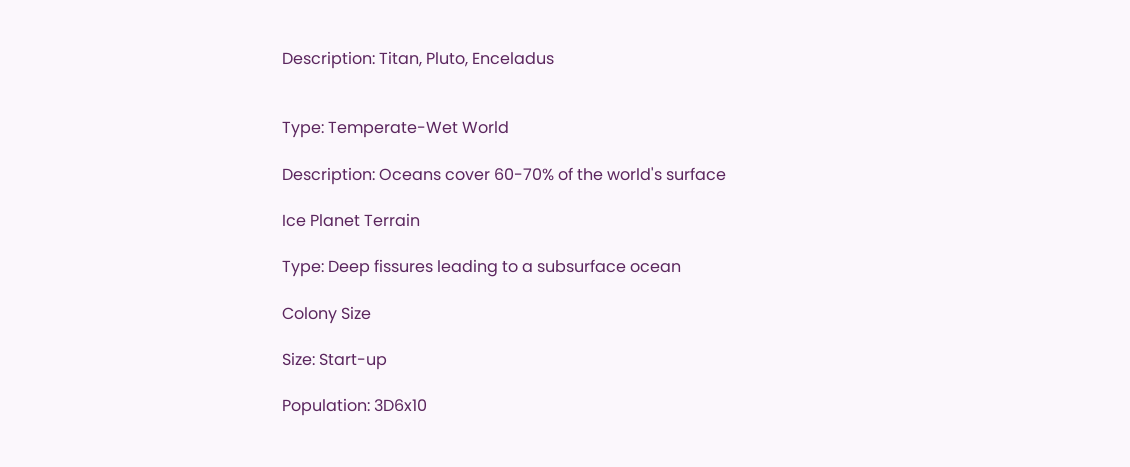Description: Titan, Pluto, Enceladus


Type: Temperate-Wet World

Description: Oceans cover 60-70% of the world's surface

Ice Planet Terrain

Type: Deep fissures leading to a subsurface ocean

Colony Size

Size: Start-up

Population: 3D6x10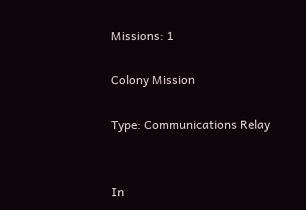Missions: 1

Colony Mission

Type: Communications Relay


In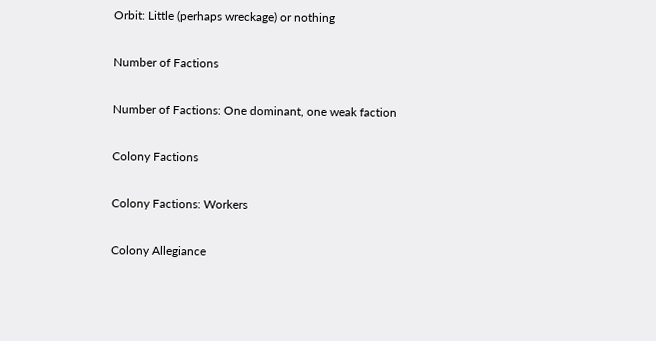Orbit: Little (perhaps wreckage) or nothing

Number of Factions

Number of Factions: One dominant, one weak faction

Colony Factions

Colony Factions: Workers

Colony Allegiance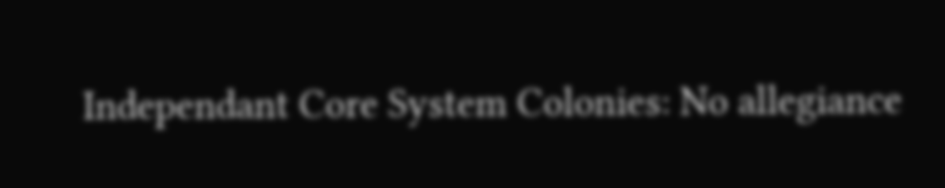Independant Core System Colonies: No allegiance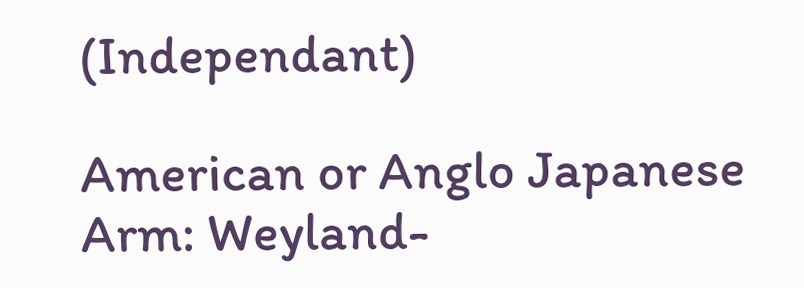(Independant)

American or Anglo Japanese Arm: Weyland-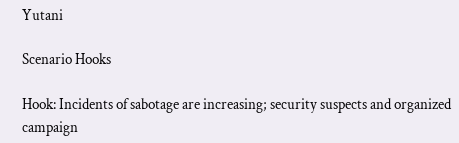Yutani

Scenario Hooks

Hook: Incidents of sabotage are increasing; security suspects and organized campaign